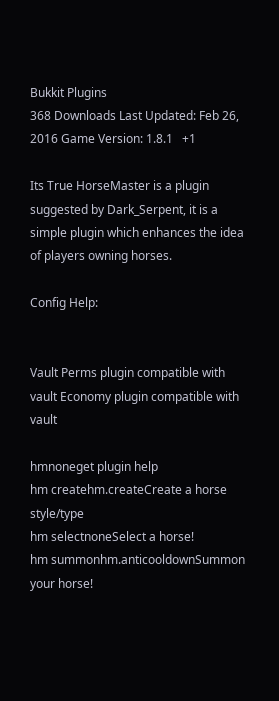Bukkit Plugins
368 Downloads Last Updated: Feb 26, 2016 Game Version: 1.8.1   +1

Its True HorseMaster is a plugin suggested by Dark_Serpent, it is a simple plugin which enhances the idea of players owning horses.

Config Help:


Vault Perms plugin compatible with vault Economy plugin compatible with vault

hmnoneget plugin help
hm createhm.createCreate a horse style/type
hm selectnoneSelect a horse!
hm summonhm.anticooldownSummon your horse!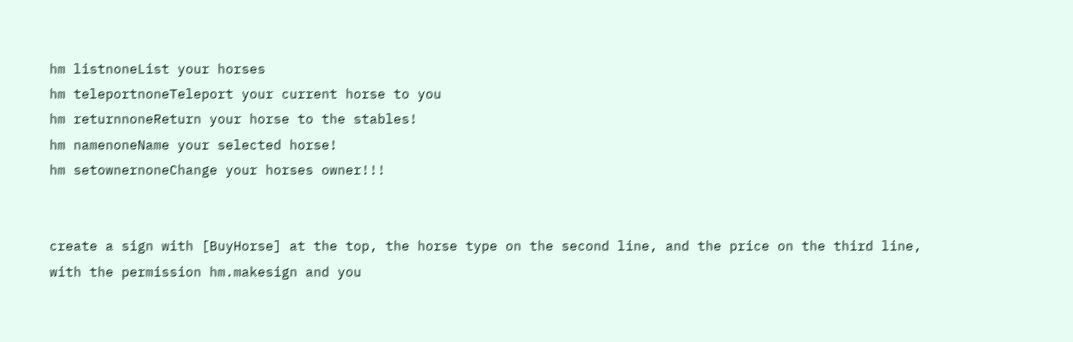hm listnoneList your horses
hm teleportnoneTeleport your current horse to you
hm returnnoneReturn your horse to the stables!
hm namenoneName your selected horse!
hm setownernoneChange your horses owner!!!


create a sign with [BuyHorse] at the top, the horse type on the second line, and the price on the third line, with the permission hm.makesign and you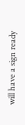will have a sign ready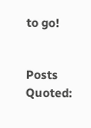to go!


Posts Quoted: